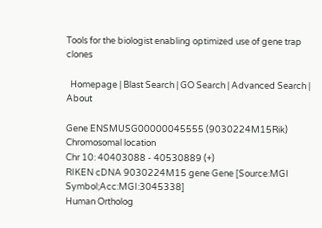Tools for the biologist enabling optimized use of gene trap clones

  Homepage | Blast Search | GO Search | Advanced Search | About

Gene ENSMUSG00000045555 (9030224M15Rik)
Chromosomal location
Chr 10: 40403088 - 40530889 (+)
RIKEN cDNA 9030224M15 gene Gene [Source:MGI Symbol;Acc:MGI:3045338]
Human Ortholog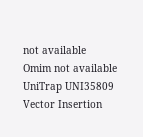not available
Omim not available
UniTrap UNI35809
Vector Insertion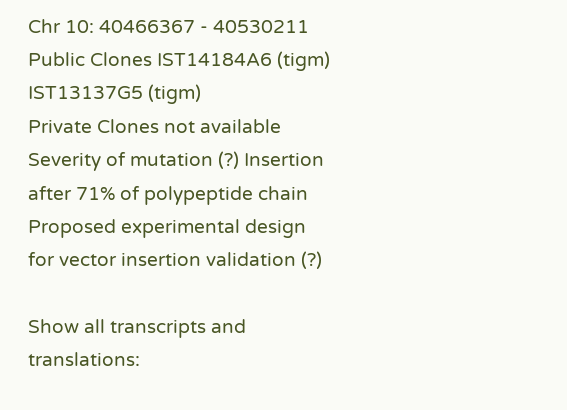Chr 10: 40466367 - 40530211
Public Clones IST14184A6 (tigm) IST13137G5 (tigm)
Private Clones not available
Severity of mutation (?) Insertion after 71% of polypeptide chain
Proposed experimental design for vector insertion validation (?)

Show all transcripts and translations: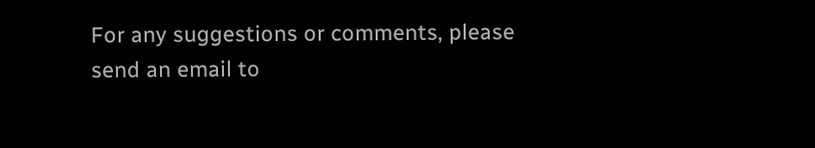For any suggestions or comments, please send an email to